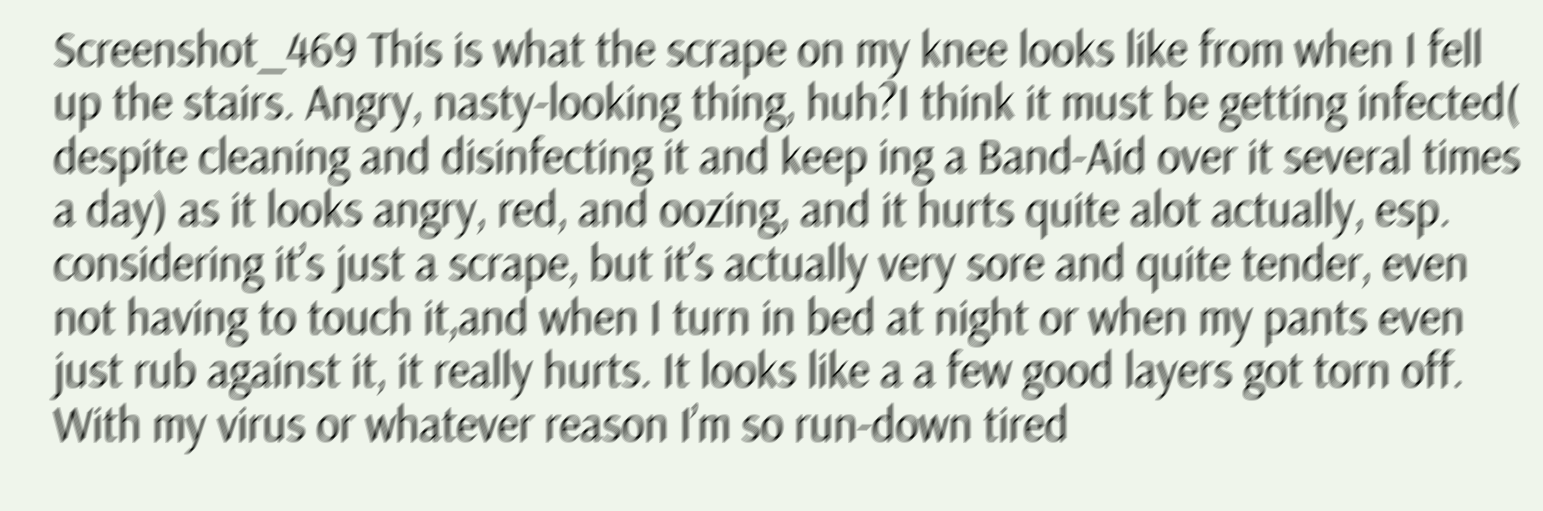Screenshot_469 This is what the scrape on my knee looks like from when I fell up the stairs. Angry, nasty-looking thing, huh?I think it must be getting infected( despite cleaning and disinfecting it and keep ing a Band-Aid over it several times a day) as it looks angry, red, and oozing, and it hurts quite alot actually, esp. considering it’s just a scrape, but it’s actually very sore and quite tender, even not having to touch it,and when I turn in bed at night or when my pants even just rub against it, it really hurts. It looks like a a few good layers got torn off. With my virus or whatever reason I’m so run-down tired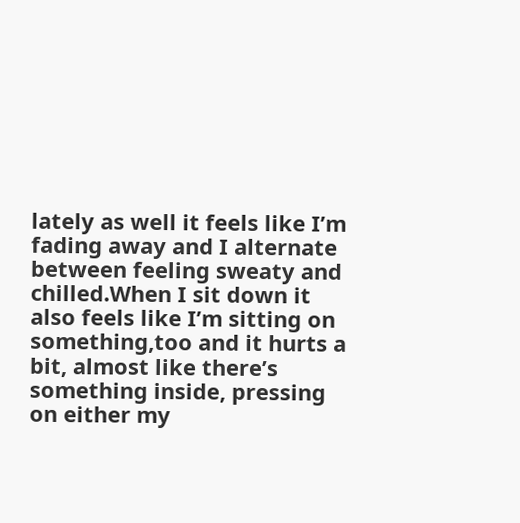lately as well it feels like I’m fading away and I alternate between feeling sweaty and chilled.When I sit down it also feels like I’m sitting on something,too and it hurts a bit, almost like there’s something inside, pressing on either my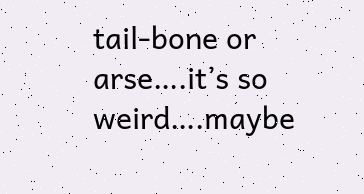tail-bone or arse….it’s so weird….maybe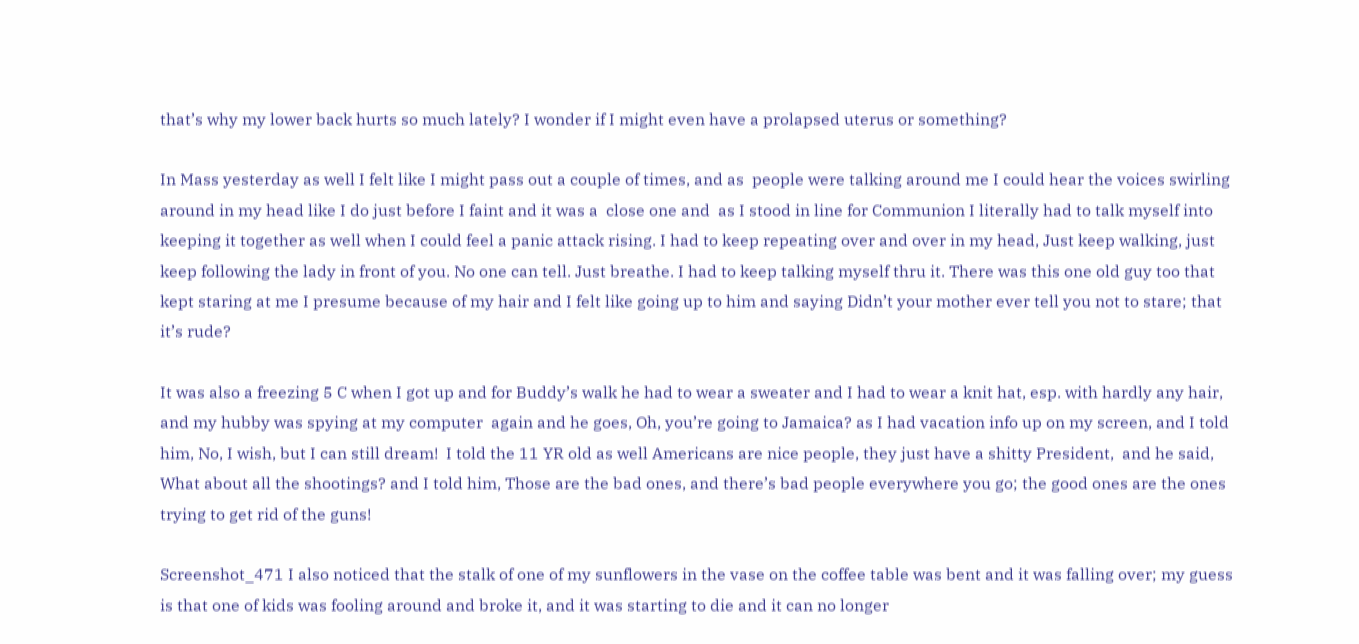that’s why my lower back hurts so much lately? I wonder if I might even have a prolapsed uterus or something?

In Mass yesterday as well I felt like I might pass out a couple of times, and as  people were talking around me I could hear the voices swirling around in my head like I do just before I faint and it was a  close one and  as I stood in line for Communion I literally had to talk myself into keeping it together as well when I could feel a panic attack rising. I had to keep repeating over and over in my head, Just keep walking, just keep following the lady in front of you. No one can tell. Just breathe. I had to keep talking myself thru it. There was this one old guy too that kept staring at me I presume because of my hair and I felt like going up to him and saying Didn’t your mother ever tell you not to stare; that it’s rude?

It was also a freezing 5 C when I got up and for Buddy’s walk he had to wear a sweater and I had to wear a knit hat, esp. with hardly any hair, and my hubby was spying at my computer  again and he goes, Oh, you’re going to Jamaica? as I had vacation info up on my screen, and I told him, No, I wish, but I can still dream!  I told the 11 YR old as well Americans are nice people, they just have a shitty President,  and he said, What about all the shootings? and I told him, Those are the bad ones, and there’s bad people everywhere you go; the good ones are the ones trying to get rid of the guns!

Screenshot_471 I also noticed that the stalk of one of my sunflowers in the vase on the coffee table was bent and it was falling over; my guess is that one of kids was fooling around and broke it, and it was starting to die and it can no longer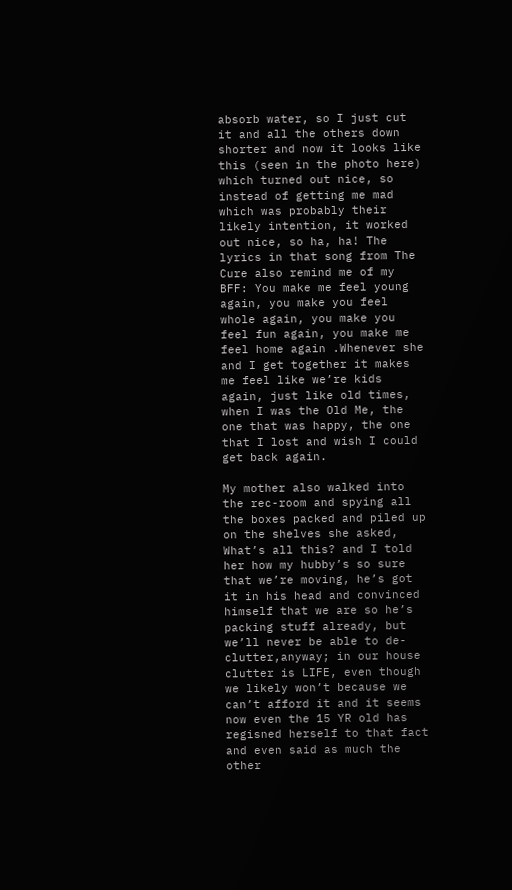absorb water, so I just cut it and all the others down shorter and now it looks like this (seen in the photo here) which turned out nice, so instead of getting me mad which was probably their likely intention, it worked out nice, so ha, ha! The lyrics in that song from The Cure also remind me of my BFF: You make me feel young again, you make you feel whole again, you make you feel fun again, you make me feel home again .Whenever she and I get together it makes me feel like we’re kids again, just like old times, when I was the Old Me, the one that was happy, the one that I lost and wish I could get back again.

My mother also walked into the rec-room and spying all the boxes packed and piled up on the shelves she asked, What’s all this? and I told her how my hubby’s so sure that we’re moving, he’s got it in his head and convinced himself that we are so he’s packing stuff already, but we’ll never be able to de-clutter,anyway; in our house clutter is LIFE, even though we likely won’t because we can’t afford it and it seems now even the 15 YR old has regisned herself to that fact and even said as much the other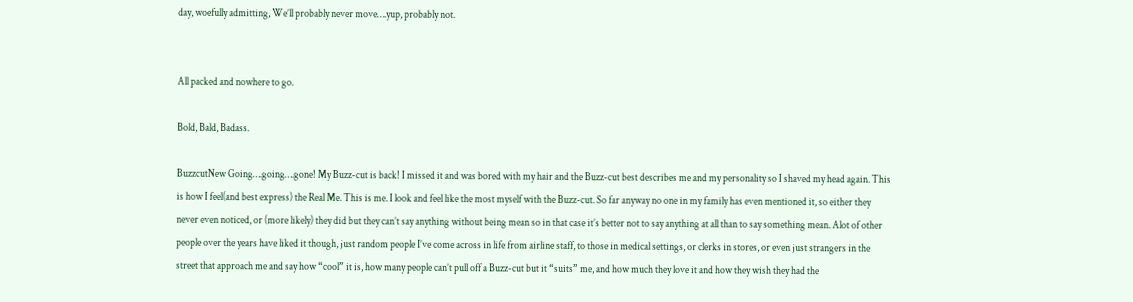day, woefully admitting, We’ll probably never move….yup, probably not.


All packed and nowhere to go.

Bold, Bald, Badass.

BuzzcutNew Going….going….gone! My Buzz-cut is back! I missed it and was bored with my hair and the Buzz-cut best describes me and my personality so I shaved my head again. This is how I feel(and best express) the Real Me. This is me. I look and feel like the most myself with the Buzz-cut. So far anyway no one in my family has even mentioned it, so either they never even noticed, or (more likely) they did but they can’t say anything without being mean so in that case it’s better not to say anything at all than to say something mean. Alot of other people over the years have liked it though, just random people I’ve come across in life from airline staff, to those in medical settings, or clerks in stores, or even just strangers in the street that approach me and say how “cool” it is, how many people can’t pull off a Buzz-cut but it “suits” me, and how much they love it and how they wish they had the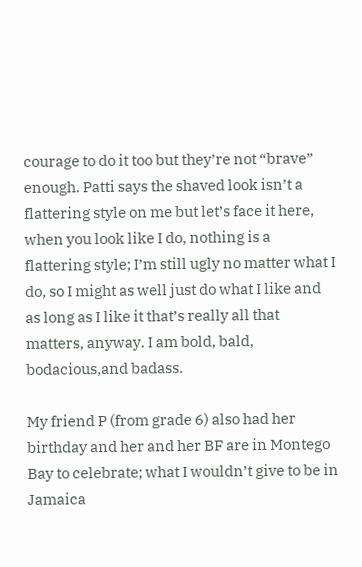courage to do it too but they’re not “brave” enough. Patti says the shaved look isn’t a flattering style on me but let’s face it here, when you look like I do, nothing is a flattering style; I’m still ugly no matter what I do, so I might as well just do what I like and as long as I like it that’s really all that matters, anyway. I am bold, bald, bodacious,and badass.

My friend P (from grade 6) also had her birthday and her and her BF are in Montego Bay to celebrate; what I wouldn’t give to be in Jamaica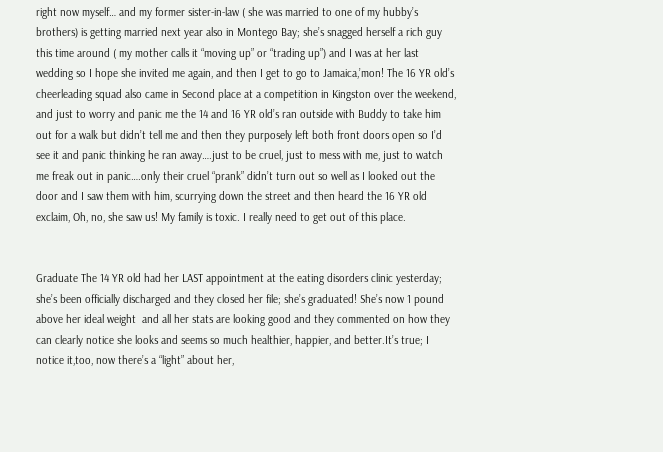right now myself… and my former sister-in-law ( she was married to one of my hubby’s brothers) is getting married next year also in Montego Bay; she’s snagged herself a rich guy this time around ( my mother calls it “moving up” or “trading up”) and I was at her last wedding so I hope she invited me again, and then I get to go to Jamaica,’mon! The 16 YR old’s cheerleading squad also came in Second place at a competition in Kingston over the weekend, and just to worry and panic me the 14 and 16 YR old’s ran outside with Buddy to take him out for a walk but didn’t tell me and then they purposely left both front doors open so I’d see it and panic thinking he ran away….just to be cruel, just to mess with me, just to watch me freak out in panic….only their cruel “prank” didn’t turn out so well as I looked out the door and I saw them with him, scurrying down the street and then heard the 16 YR old exclaim, Oh, no, she saw us! My family is toxic. I really need to get out of this place.


Graduate The 14 YR old had her LAST appointment at the eating disorders clinic yesterday; she’s been officially discharged and they closed her file; she’s graduated! She’s now 1 pound above her ideal weight  and all her stats are looking good and they commented on how they can clearly notice she looks and seems so much healthier, happier, and better.It’s true; I notice it,too, now there’s a “light” about her,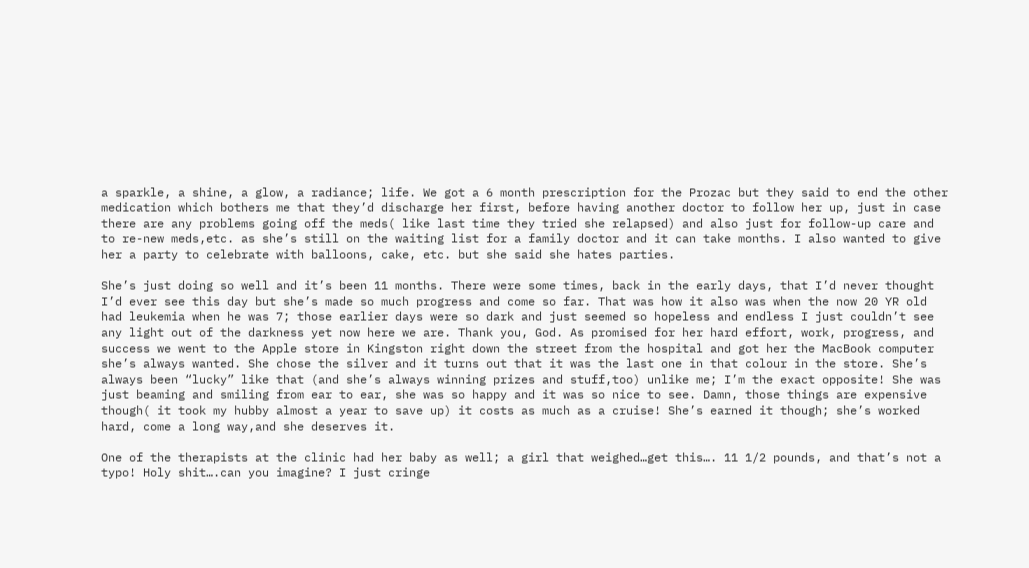a sparkle, a shine, a glow, a radiance; life. We got a 6 month prescription for the Prozac but they said to end the other medication which bothers me that they’d discharge her first, before having another doctor to follow her up, just in case there are any problems going off the meds( like last time they tried she relapsed) and also just for follow-up care and to re-new meds,etc. as she’s still on the waiting list for a family doctor and it can take months. I also wanted to give her a party to celebrate with balloons, cake, etc. but she said she hates parties.

She’s just doing so well and it’s been 11 months. There were some times, back in the early days, that I’d never thought I’d ever see this day but she’s made so much progress and come so far. That was how it also was when the now 20 YR old had leukemia when he was 7; those earlier days were so dark and just seemed so hopeless and endless I just couldn’t see any light out of the darkness yet now here we are. Thank you, God. As promised for her hard effort, work, progress, and success we went to the Apple store in Kingston right down the street from the hospital and got her the MacBook computer she’s always wanted. She chose the silver and it turns out that it was the last one in that colour in the store. She’s always been “lucky” like that (and she’s always winning prizes and stuff,too) unlike me; I’m the exact opposite! She was just beaming and smiling from ear to ear, she was so happy and it was so nice to see. Damn, those things are expensive though( it took my hubby almost a year to save up) it costs as much as a cruise! She’s earned it though; she’s worked hard, come a long way,and she deserves it.

One of the therapists at the clinic had her baby as well; a girl that weighed…get this…. 11 1/2 pounds, and that’s not a typo! Holy shit….can you imagine? I just cringe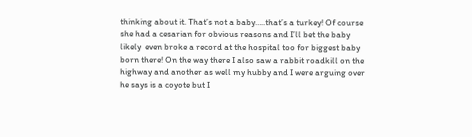thinking about it. That’s not a baby…..that’s a turkey! Of course she had a cesarian for obvious reasons and I’ll bet the baby likely  even broke a record at the hospital too for biggest baby born there! On the way there I also saw a rabbit roadkill on the highway and another as well my hubby and I were arguing over he says is a coyote but I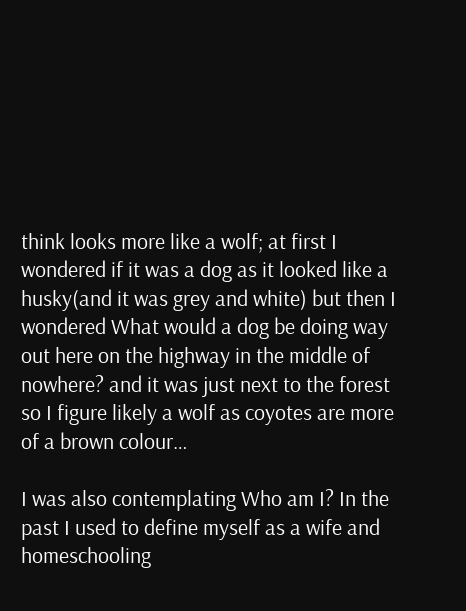think looks more like a wolf; at first I wondered if it was a dog as it looked like a husky(and it was grey and white) but then I wondered What would a dog be doing way out here on the highway in the middle of nowhere? and it was just next to the forest so I figure likely a wolf as coyotes are more of a brown colour…

I was also contemplating Who am I? In the past I used to define myself as a wife and homeschooling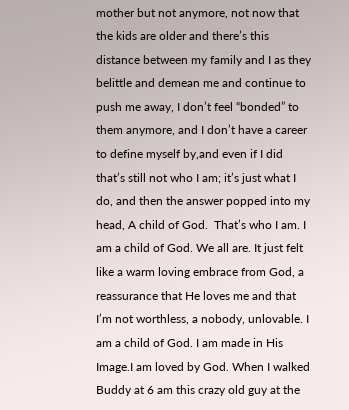mother but not anymore, not now that the kids are older and there’s this distance between my family and I as they belittle and demean me and continue to push me away, I don’t feel “bonded” to them anymore, and I don’t have a career to define myself by,and even if I did that’s still not who I am; it’s just what I do, and then the answer popped into my head, A child of God.  That’s who I am. I am a child of God. We all are. It just felt like a warm loving embrace from God, a reassurance that He loves me and that I’m not worthless, a nobody, unlovable. I am a child of God. I am made in His Image.I am loved by God. When I walked Buddy at 6 am this crazy old guy at the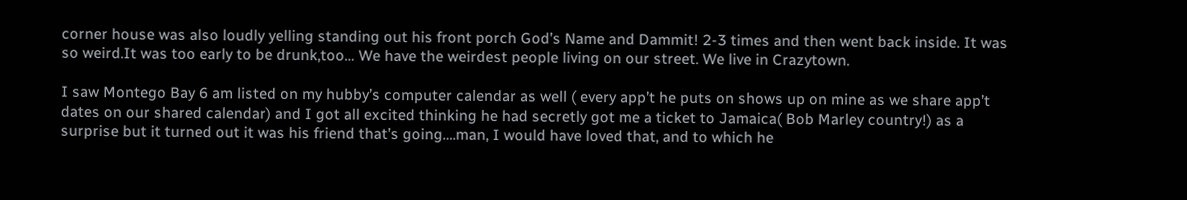corner house was also loudly yelling standing out his front porch God’s Name and Dammit! 2-3 times and then went back inside. It was so weird.It was too early to be drunk,too… We have the weirdest people living on our street. We live in Crazytown.

I saw Montego Bay 6 am listed on my hubby’s computer calendar as well ( every app’t he puts on shows up on mine as we share app’t dates on our shared calendar) and I got all excited thinking he had secretly got me a ticket to Jamaica( Bob Marley country!) as a surprise but it turned out it was his friend that’s going….man, I would have loved that, and to which he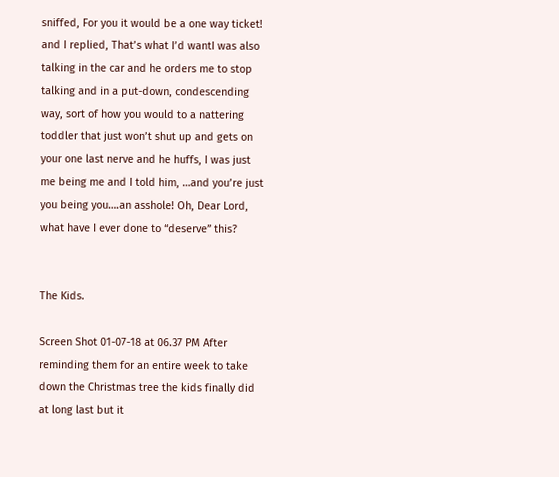sniffed, For you it would be a one way ticket! and I replied, That’s what I’d wantI was also talking in the car and he orders me to stop talking and in a put-down, condescending way, sort of how you would to a nattering toddler that just won’t shut up and gets on your one last nerve and he huffs, I was just me being me and I told him, …and you’re just you being you….an asshole! Oh, Dear Lord, what have I ever done to “deserve” this?


The Kids.

Screen Shot 01-07-18 at 06.37 PM After reminding them for an entire week to take down the Christmas tree the kids finally did at long last but it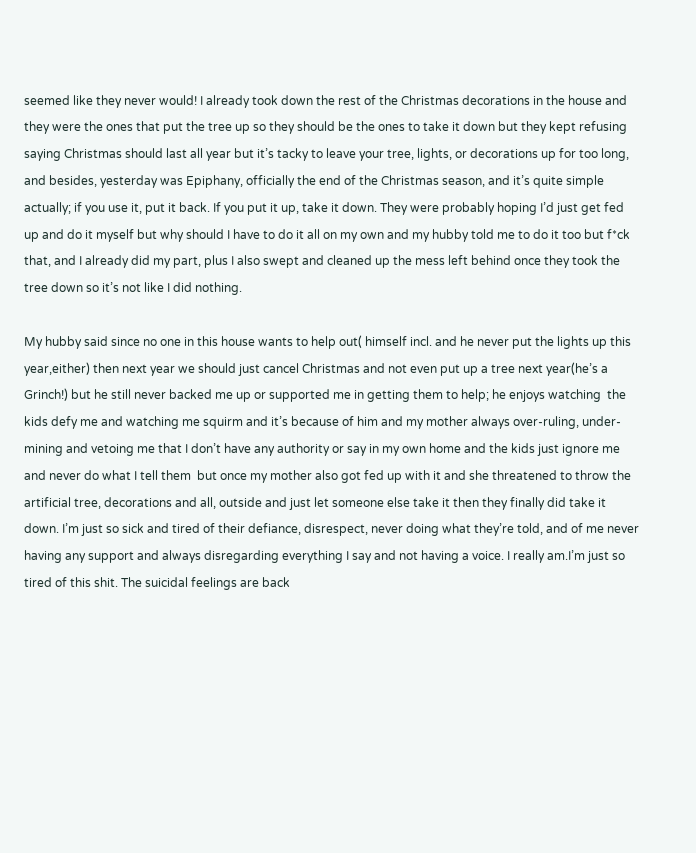seemed like they never would! I already took down the rest of the Christmas decorations in the house and they were the ones that put the tree up so they should be the ones to take it down but they kept refusing saying Christmas should last all year but it’s tacky to leave your tree, lights, or decorations up for too long, and besides, yesterday was Epiphany, officially the end of the Christmas season, and it’s quite simple actually; if you use it, put it back. If you put it up, take it down. They were probably hoping I’d just get fed up and do it myself but why should I have to do it all on my own and my hubby told me to do it too but f*ck that, and I already did my part, plus I also swept and cleaned up the mess left behind once they took the tree down so it’s not like I did nothing.

My hubby said since no one in this house wants to help out( himself incl. and he never put the lights up this year,either) then next year we should just cancel Christmas and not even put up a tree next year(he’s a Grinch!) but he still never backed me up or supported me in getting them to help; he enjoys watching  the kids defy me and watching me squirm and it’s because of him and my mother always over-ruling, under-mining and vetoing me that I don’t have any authority or say in my own home and the kids just ignore me and never do what I tell them  but once my mother also got fed up with it and she threatened to throw the artificial tree, decorations and all, outside and just let someone else take it then they finally did take it down. I’m just so sick and tired of their defiance, disrespect, never doing what they’re told, and of me never having any support and always disregarding everything I say and not having a voice. I really am.I’m just so tired of this shit. The suicidal feelings are back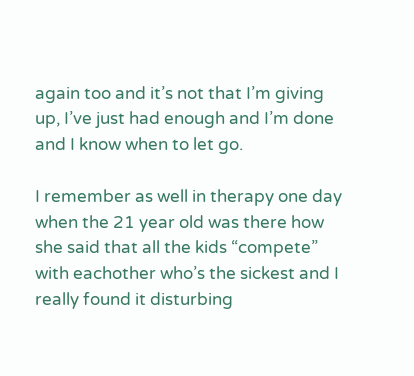again too and it’s not that I’m giving up, I’ve just had enough and I’m done and I know when to let go.

I remember as well in therapy one day when the 21 year old was there how she said that all the kids “compete” with eachother who’s the sickest and I really found it disturbing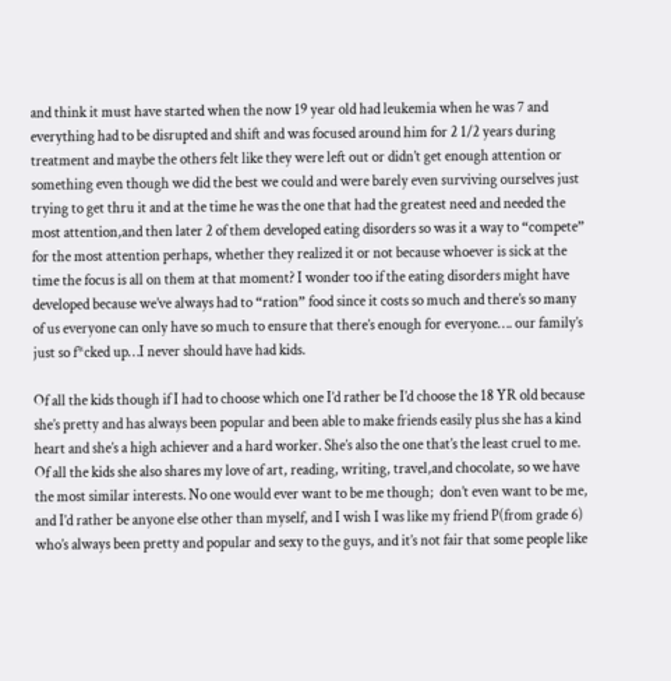and think it must have started when the now 19 year old had leukemia when he was 7 and everything had to be disrupted and shift and was focused around him for 2 1/2 years during treatment and maybe the others felt like they were left out or didn’t get enough attention or something even though we did the best we could and were barely even surviving ourselves just trying to get thru it and at the time he was the one that had the greatest need and needed the most attention,and then later 2 of them developed eating disorders so was it a way to “compete” for the most attention perhaps, whether they realized it or not because whoever is sick at the time the focus is all on them at that moment? I wonder too if the eating disorders might have developed because we’ve always had to “ration” food since it costs so much and there’s so many of us everyone can only have so much to ensure that there’s enough for everyone…. our family’s just so f*cked up…I never should have had kids.

Of all the kids though if I had to choose which one I’d rather be I’d choose the 18 YR old because she’s pretty and has always been popular and been able to make friends easily plus she has a kind heart and she’s a high achiever and a hard worker. She’s also the one that’s the least cruel to me. Of all the kids she also shares my love of art, reading, writing, travel,and chocolate, so we have the most similar interests. No one would ever want to be me though;  don’t even want to be me, and I’d rather be anyone else other than myself, and I wish I was like my friend P(from grade 6) who’s always been pretty and popular and sexy to the guys, and it’s not fair that some people like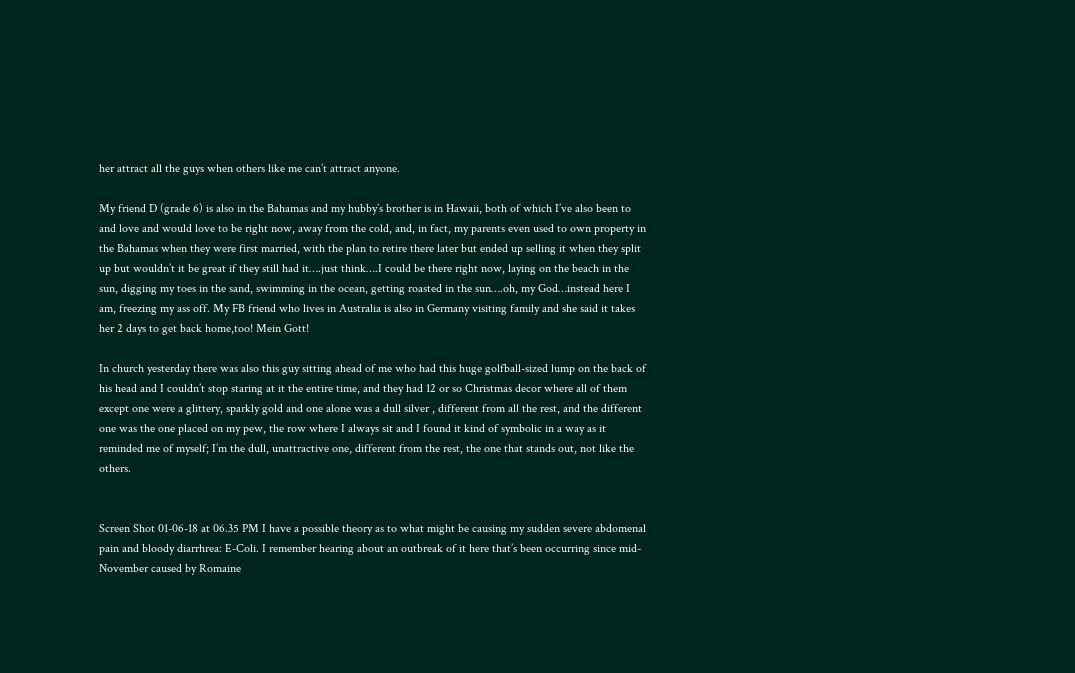her attract all the guys when others like me can’t attract anyone.

My friend D (grade 6) is also in the Bahamas and my hubby’s brother is in Hawaii, both of which I’ve also been to and love and would love to be right now, away from the cold, and, in fact, my parents even used to own property in the Bahamas when they were first married, with the plan to retire there later but ended up selling it when they split up but wouldn’t it be great if they still had it….just think….I could be there right now, laying on the beach in the sun, digging my toes in the sand, swimming in the ocean, getting roasted in the sun….oh, my God…instead here I am, freezing my ass off. My FB friend who lives in Australia is also in Germany visiting family and she said it takes her 2 days to get back home,too! Mein Gott!

In church yesterday there was also this guy sitting ahead of me who had this huge golfball-sized lump on the back of his head and I couldn’t stop staring at it the entire time, and they had 12 or so Christmas decor where all of them except one were a glittery, sparkly gold and one alone was a dull silver , different from all the rest, and the different one was the one placed on my pew, the row where I always sit and I found it kind of symbolic in a way as it reminded me of myself; I’m the dull, unattractive one, different from the rest, the one that stands out, not like the others.


Screen Shot 01-06-18 at 06.35 PM I have a possible theory as to what might be causing my sudden severe abdomenal pain and bloody diarrhrea: E-Coli. I remember hearing about an outbreak of it here that’s been occurring since mid-November caused by Romaine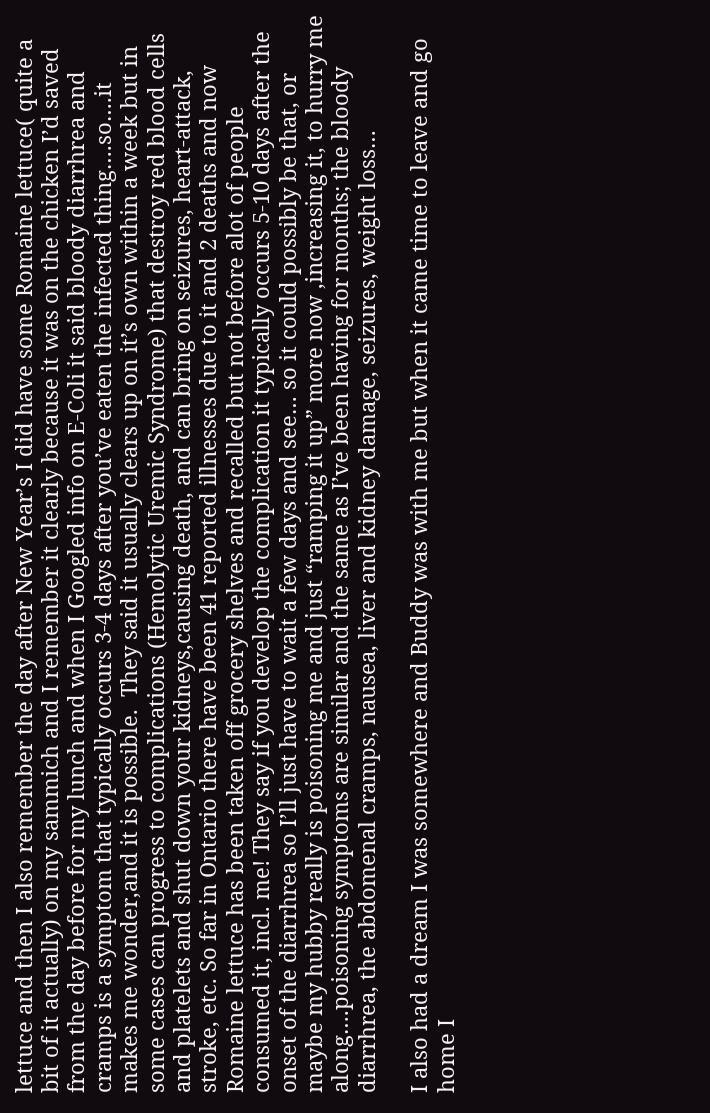lettuce and then I also remember the day after New Year’s I did have some Romaine lettuce( quite a bit of it actually) on my sammich and I remember it clearly because it was on the chicken I’d saved from the day before for my lunch and when I Googled info on E-Coli it said bloody diarrhrea and cramps is a symptom that typically occurs 3-4 days after you’ve eaten the infected thing….so….it makes me wonder,and it is possible.  They said it usually clears up on it’s own within a week but in some cases can progress to complications (Hemolytic Uremic Syndrome) that destroy red blood cells and platelets and shut down your kidneys,causing death, and can bring on seizures, heart-attack, stroke, etc. So far in Ontario there have been 41 reported illnesses due to it and 2 deaths and now Romaine lettuce has been taken off grocery shelves and recalled but not before alot of people consumed it, incl. me! They say if you develop the complication it typically occurs 5-10 days after the onset of the diarrhrea so I’ll just have to wait a few days and see… so it could possibly be that, or maybe my hubby really is poisoning me and just “ramping it up” more now ,increasing it, to hurry me along….poisoning symptoms are similar and the same as I’ve been having for months; the bloody diarrhrea, the abdomenal cramps, nausea, liver and kidney damage, seizures, weight loss…

I also had a dream I was somewhere and Buddy was with me but when it came time to leave and go home I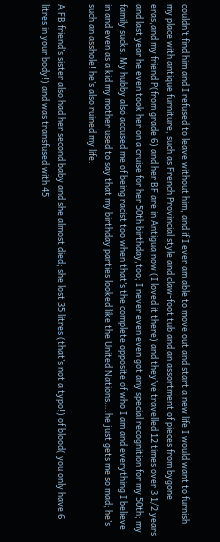couldn’t find him and I refused to leave without him, and if I ever am able to move out and start a new life I would want to furnish my place with antique furniture, such as French Provincial style and claw-foot tub and an assortment of pieces from bygone eras,and my friend P(from grade 6) and her BF are in Antigua now (I loved it there) and they’ve travelled 12 times over 3 1/2 years and last year he even took her on a cruise for her 50th birthday,too; I never even even got any special recognition for my 50th; my family sucks. My hubby also accused me of being racist too when that’s the complete opposite of who I am and everything I believe in and even as a kid my mother used to say that my birthday parties looked like the United Nations….he just gets me so mad; he’s such an asshole! he’s also ruined my life.

A FB friend’s sister also had her second baby and she almost died; she lost 35 litres (that’s not a typo!) of blood( you only have 6 litres in your body!) and was transfused with 45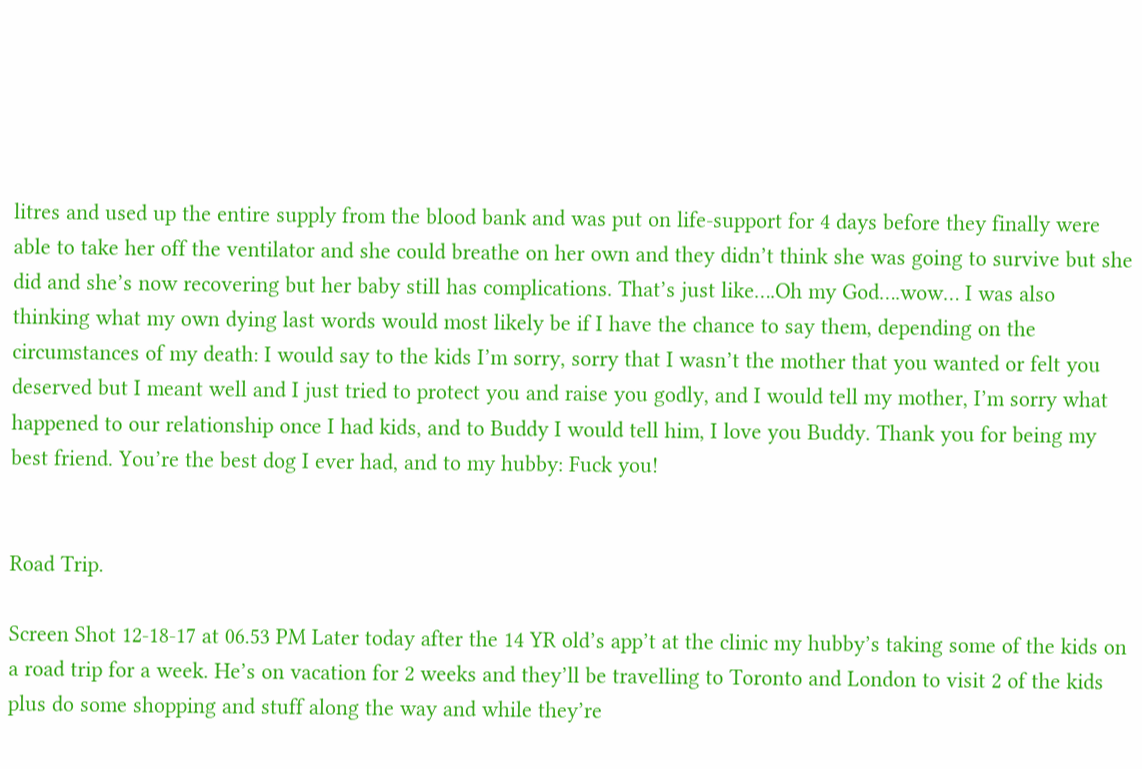litres and used up the entire supply from the blood bank and was put on life-support for 4 days before they finally were able to take her off the ventilator and she could breathe on her own and they didn’t think she was going to survive but she did and she’s now recovering but her baby still has complications. That’s just like….Oh my God….wow… I was also thinking what my own dying last words would most likely be if I have the chance to say them, depending on the circumstances of my death: I would say to the kids I’m sorry, sorry that I wasn’t the mother that you wanted or felt you deserved but I meant well and I just tried to protect you and raise you godly, and I would tell my mother, I’m sorry what happened to our relationship once I had kids, and to Buddy I would tell him, I love you Buddy. Thank you for being my best friend. You’re the best dog I ever had, and to my hubby: Fuck you!


Road Trip.

Screen Shot 12-18-17 at 06.53 PM Later today after the 14 YR old’s app’t at the clinic my hubby’s taking some of the kids on a road trip for a week. He’s on vacation for 2 weeks and they’ll be travelling to Toronto and London to visit 2 of the kids plus do some shopping and stuff along the way and while they’re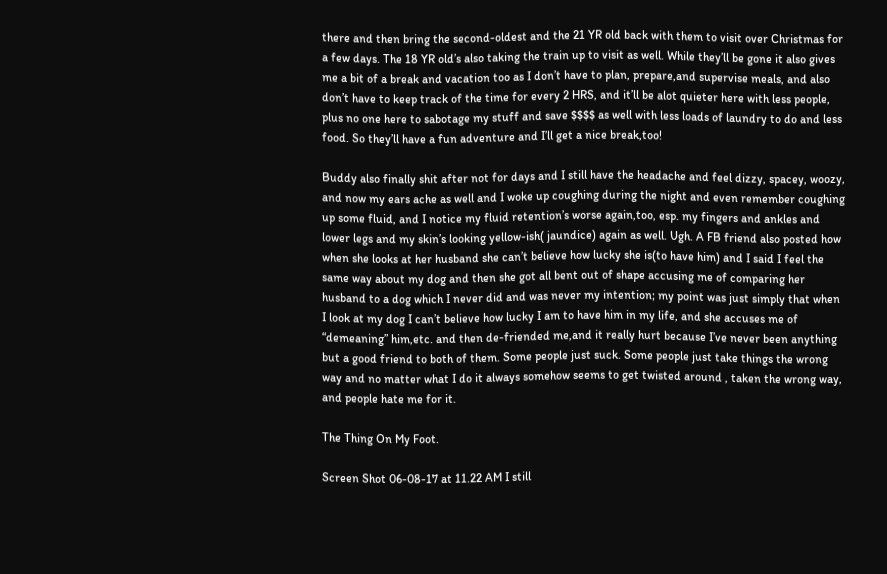there and then bring the second-oldest and the 21 YR old back with them to visit over Christmas for a few days. The 18 YR old’s also taking the train up to visit as well. While they’ll be gone it also gives me a bit of a break and vacation too as I don’t have to plan, prepare,and supervise meals, and also don’t have to keep track of the time for every 2 HRS, and it’ll be alot quieter here with less people, plus no one here to sabotage my stuff and save $$$$ as well with less loads of laundry to do and less food. So they’ll have a fun adventure and I’ll get a nice break,too!

Buddy also finally shit after not for days and I still have the headache and feel dizzy, spacey, woozy, and now my ears ache as well and I woke up coughing during the night and even remember coughing up some fluid, and I notice my fluid retention’s worse again,too, esp. my fingers and ankles and lower legs and my skin’s looking yellow-ish( jaundice) again as well. Ugh. A FB friend also posted how when she looks at her husband she can’t believe how lucky she is(to have him) and I said I feel the same way about my dog and then she got all bent out of shape accusing me of comparing her husband to a dog which I never did and was never my intention; my point was just simply that when I look at my dog I can’t believe how lucky I am to have him in my life, and she accuses me of “demeaning” him,etc. and then de-friended me,and it really hurt because I’ve never been anything but a good friend to both of them. Some people just suck. Some people just take things the wrong way and no matter what I do it always somehow seems to get twisted around , taken the wrong way, and people hate me for it.

The Thing On My Foot.

Screen Shot 06-08-17 at 11.22 AM I still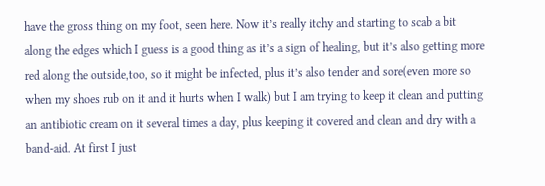have the gross thing on my foot, seen here. Now it’s really itchy and starting to scab a bit along the edges which I guess is a good thing as it’s a sign of healing, but it’s also getting more red along the outside,too, so it might be infected, plus it’s also tender and sore(even more so when my shoes rub on it and it hurts when I walk) but I am trying to keep it clean and putting an antibiotic cream on it several times a day, plus keeping it covered and clean and dry with a band-aid. At first I just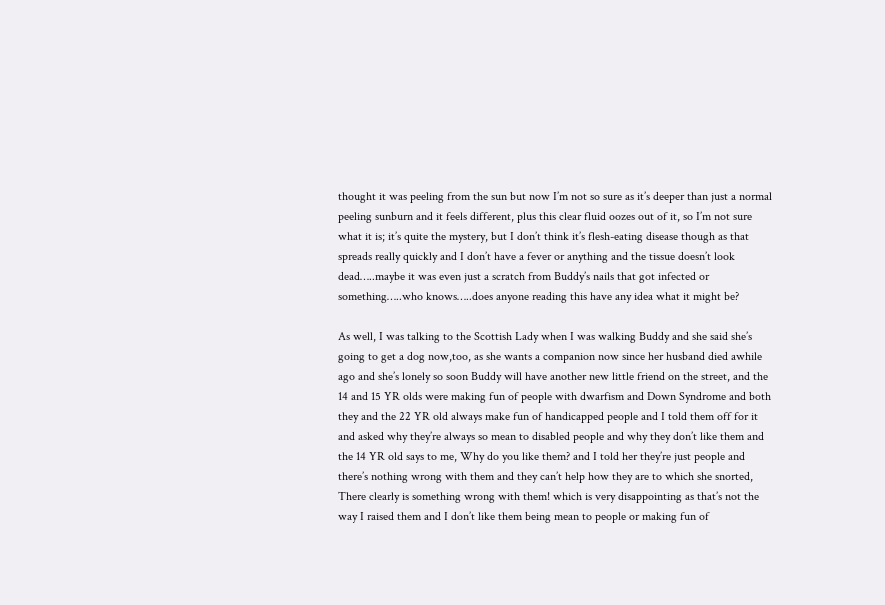thought it was peeling from the sun but now I’m not so sure as it’s deeper than just a normal peeling sunburn and it feels different, plus this clear fluid oozes out of it, so I’m not sure what it is; it’s quite the mystery, but I don’t think it’s flesh-eating disease though as that spreads really quickly and I don’t have a fever or anything and the tissue doesn’t look dead…..maybe it was even just a scratch from Buddy’s nails that got infected or something…..who knows…..does anyone reading this have any idea what it might be?

As well, I was talking to the Scottish Lady when I was walking Buddy and she said she’s going to get a dog now,too, as she wants a companion now since her husband died awhile ago and she’s lonely so soon Buddy will have another new little friend on the street, and the 14 and 15 YR olds were making fun of people with dwarfism and Down Syndrome and both they and the 22 YR old always make fun of handicapped people and I told them off for it and asked why they’re always so mean to disabled people and why they don’t like them and the 14 YR old says to me, Why do you like them? and I told her they’re just people and there’s nothing wrong with them and they can’t help how they are to which she snorted, There clearly is something wrong with them! which is very disappointing as that’s not the way I raised them and I don’t like them being mean to people or making fun of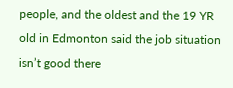people, and the oldest and the 19 YR old in Edmonton said the job situation isn’t good there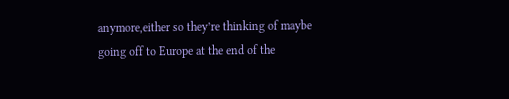anymore,either so they’re thinking of maybe going off to Europe at the end of the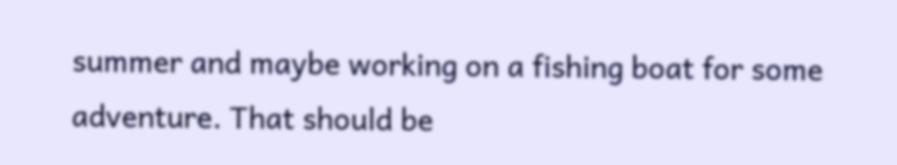summer and maybe working on a fishing boat for some adventure. That should be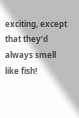exciting, except that they’d always smell like fish!